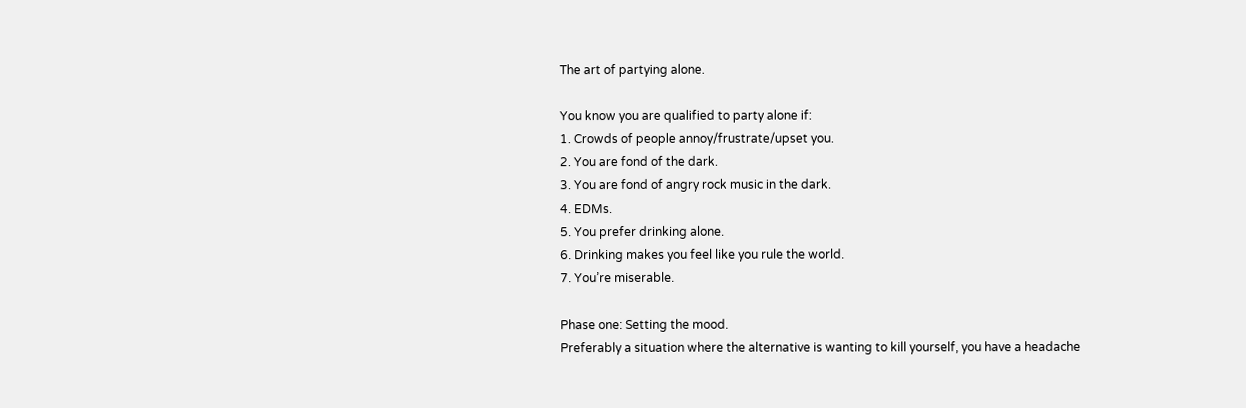The art of partying alone.

You know you are qualified to party alone if:
1. Crowds of people annoy/frustrate/upset you.
2. You are fond of the dark.
3. You are fond of angry rock music in the dark.
4. EDMs.
5. You prefer drinking alone.
6. Drinking makes you feel like you rule the world.
7. You’re miserable.

Phase one: Setting the mood.
Preferably a situation where the alternative is wanting to kill yourself, you have a headache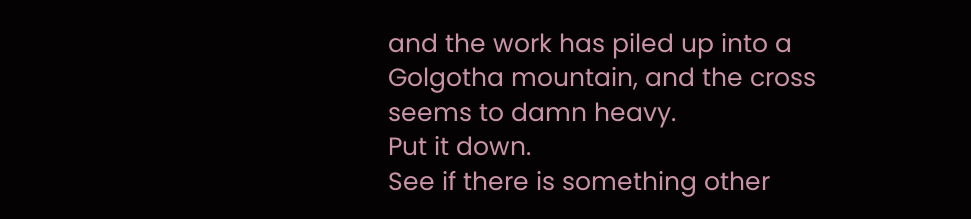and the work has piled up into a Golgotha mountain, and the cross seems to damn heavy.
Put it down.
See if there is something other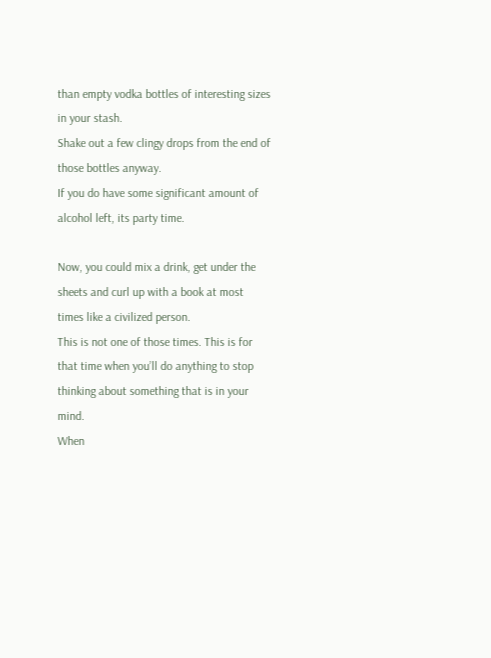than empty vodka bottles of interesting sizes in your stash.
Shake out a few clingy drops from the end of those bottles anyway.
If you do have some significant amount of alcohol left, its party time.

Now, you could mix a drink, get under the sheets and curl up with a book at most times like a civilized person.
This is not one of those times. This is for that time when you’ll do anything to stop thinking about something that is in your mind.
When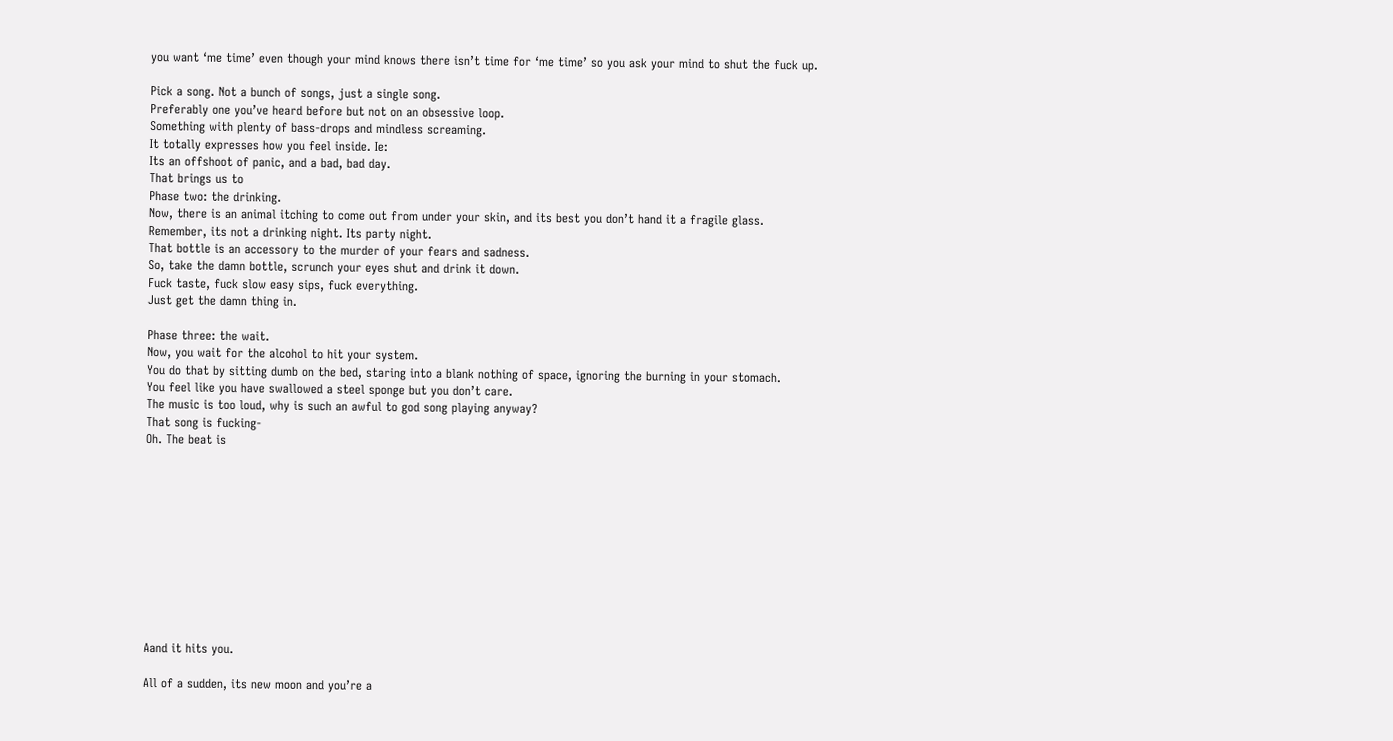you want ‘me time’ even though your mind knows there isn’t time for ‘me time’ so you ask your mind to shut the fuck up.

Pick a song. Not a bunch of songs, just a single song.
Preferably one you’ve heard before but not on an obsessive loop.
Something with plenty of bass-drops and mindless screaming.
It totally expresses how you feel inside. Ie:
Its an offshoot of panic, and a bad, bad day.
That brings us to
Phase two: the drinking.
Now, there is an animal itching to come out from under your skin, and its best you don’t hand it a fragile glass.
Remember, its not a drinking night. Its party night.
That bottle is an accessory to the murder of your fears and sadness.
So, take the damn bottle, scrunch your eyes shut and drink it down.
Fuck taste, fuck slow easy sips, fuck everything.
Just get the damn thing in.

Phase three: the wait.
Now, you wait for the alcohol to hit your system.
You do that by sitting dumb on the bed, staring into a blank nothing of space, ignoring the burning in your stomach.
You feel like you have swallowed a steel sponge but you don’t care.
The music is too loud, why is such an awful to god song playing anyway?
That song is fucking-
Oh. The beat is











Aand it hits you.

All of a sudden, its new moon and you’re a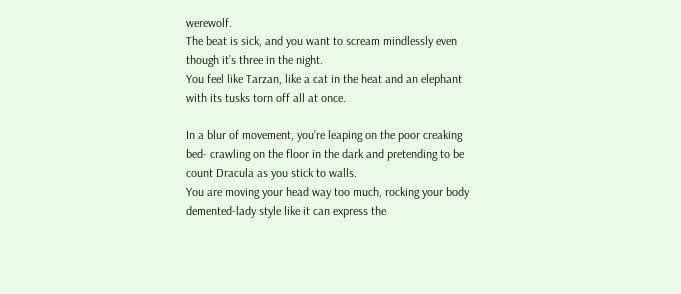werewolf.
The beat is sick, and you want to scream mindlessly even though it’s three in the night.
You feel like Tarzan, like a cat in the heat and an elephant with its tusks torn off all at once.

In a blur of movement, you’re leaping on the poor creaking bed- crawling on the floor in the dark and pretending to be count Dracula as you stick to walls.
You are moving your head way too much, rocking your body demented-lady style like it can express the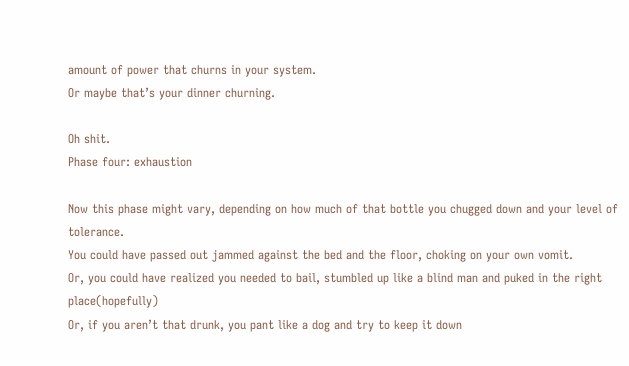amount of power that churns in your system.
Or maybe that’s your dinner churning.

Oh shit.
Phase four: exhaustion

Now this phase might vary, depending on how much of that bottle you chugged down and your level of tolerance.
You could have passed out jammed against the bed and the floor, choking on your own vomit.
Or, you could have realized you needed to bail, stumbled up like a blind man and puked in the right place(hopefully)
Or, if you aren’t that drunk, you pant like a dog and try to keep it down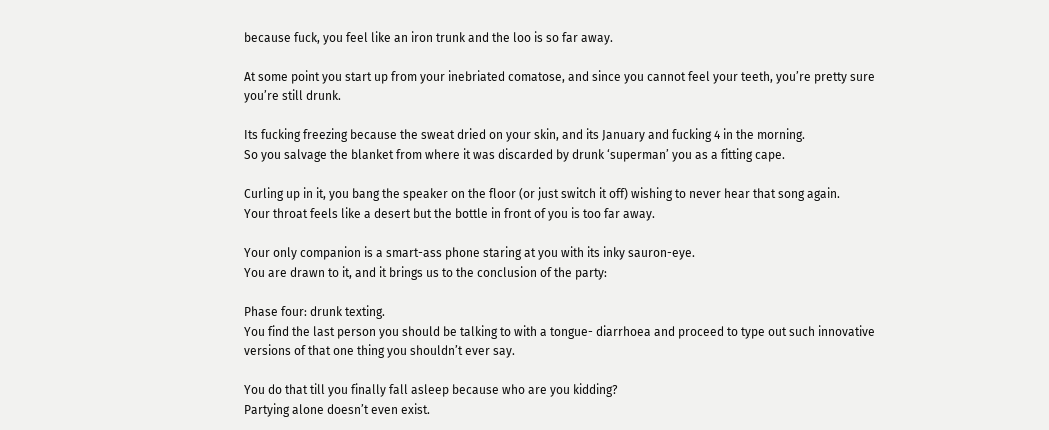because fuck, you feel like an iron trunk and the loo is so far away.

At some point you start up from your inebriated comatose, and since you cannot feel your teeth, you’re pretty sure you’re still drunk.

Its fucking freezing because the sweat dried on your skin, and its January and fucking 4 in the morning.
So you salvage the blanket from where it was discarded by drunk ‘superman’ you as a fitting cape.

Curling up in it, you bang the speaker on the floor (or just switch it off) wishing to never hear that song again.
Your throat feels like a desert but the bottle in front of you is too far away.

Your only companion is a smart-ass phone staring at you with its inky sauron-eye.
You are drawn to it, and it brings us to the conclusion of the party:

Phase four: drunk texting.
You find the last person you should be talking to with a tongue- diarrhoea and proceed to type out such innovative versions of that one thing you shouldn’t ever say.

You do that till you finally fall asleep because who are you kidding?
Partying alone doesn’t even exist.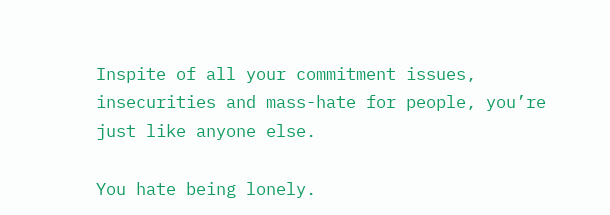Inspite of all your commitment issues, insecurities and mass-hate for people, you’re just like anyone else.

You hate being lonely.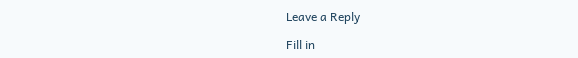Leave a Reply

Fill in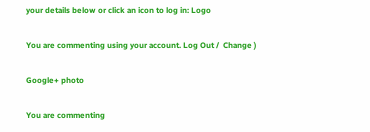your details below or click an icon to log in: Logo

You are commenting using your account. Log Out /  Change )

Google+ photo

You are commenting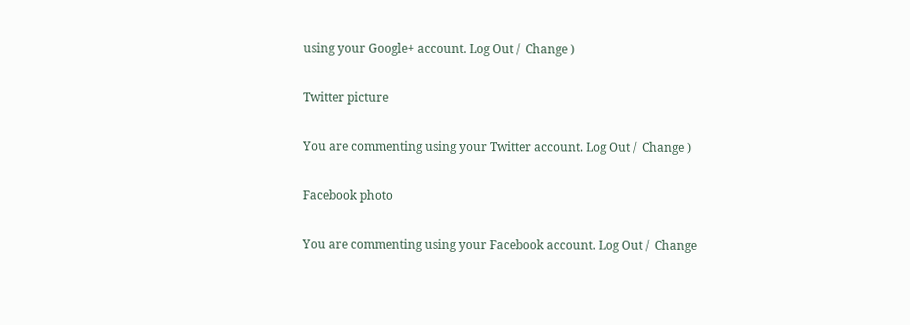using your Google+ account. Log Out /  Change )

Twitter picture

You are commenting using your Twitter account. Log Out /  Change )

Facebook photo

You are commenting using your Facebook account. Log Out /  Change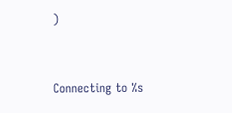)


Connecting to %s